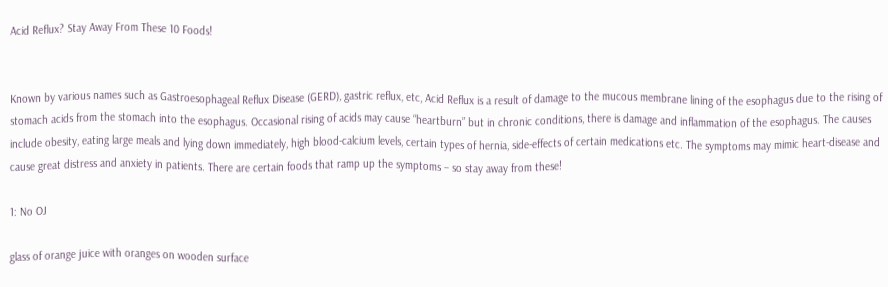Acid Reflux? Stay Away From These 10 Foods!


Known by various names such as Gastroesophageal Reflux Disease (GERD), gastric reflux, etc, Acid Reflux is a result of damage to the mucous membrane lining of the esophagus due to the rising of stomach acids from the stomach into the esophagus. Occasional rising of acids may cause “heartburn” but in chronic conditions, there is damage and inflammation of the esophagus. The causes include obesity, eating large meals and lying down immediately, high blood-calcium levels, certain types of hernia, side-effects of certain medications etc. The symptoms may mimic heart-disease and cause great distress and anxiety in patients. There are certain foods that ramp up the symptoms – so stay away from these!

1: No OJ

glass of orange juice with oranges on wooden surface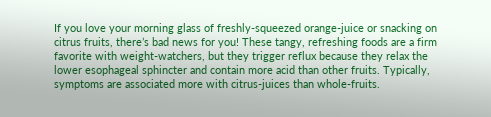If you love your morning glass of freshly-squeezed orange-juice or snacking on citrus fruits, there’s bad news for you! These tangy, refreshing foods are a firm favorite with weight-watchers, but they trigger reflux because they relax the lower esophageal sphincter and contain more acid than other fruits. Typically, symptoms are associated more with citrus-juices than whole-fruits.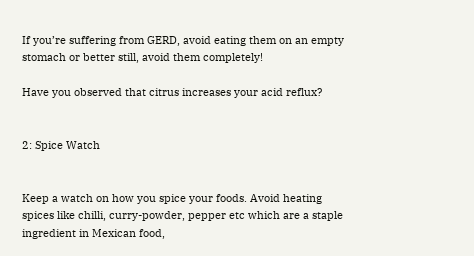If you’re suffering from GERD, avoid eating them on an empty stomach or better still, avoid them completely!

Have you observed that citrus increases your acid reflux?


2: Spice Watch


Keep a watch on how you spice your foods. Avoid heating spices like chilli, curry-powder, pepper etc which are a staple ingredient in Mexican food,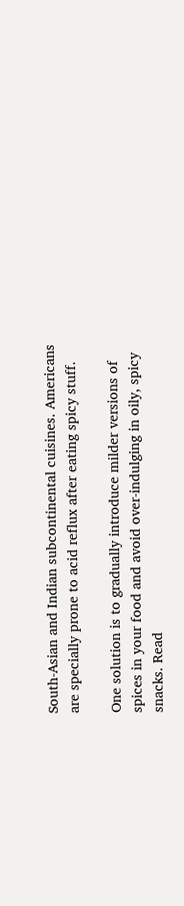South-Asian and Indian subcontinental cuisines. Americans are specially prone to acid reflux after eating spicy stuff.

One solution is to gradually introduce milder versions of spices in your food and avoid over-indulging in oily, spicy snacks. Read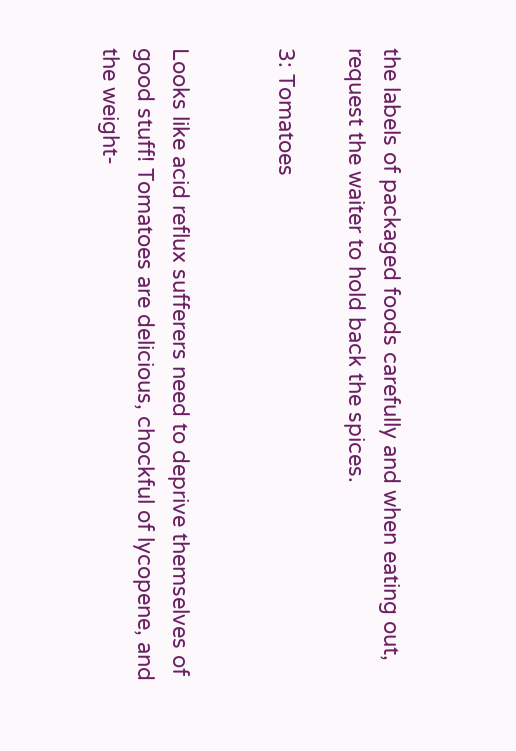the labels of packaged foods carefully and when eating out, request the waiter to hold back the spices.

3: Tomatoes


Looks like acid reflux sufferers need to deprive themselves of good stuff! Tomatoes are delicious, chockful of lycopene, and the weight-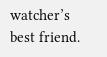watcher’s best friend.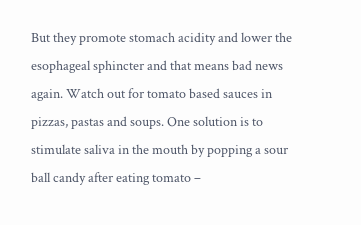But they promote stomach acidity and lower the esophageal sphincter and that means bad news again. Watch out for tomato based sauces in pizzas, pastas and soups. One solution is to stimulate saliva in the mouth by popping a sour ball candy after eating tomato –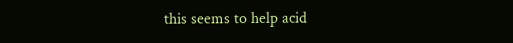this seems to help acid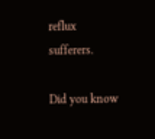reflux sufferers.

Did you know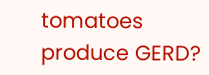tomatoes produce GERD?